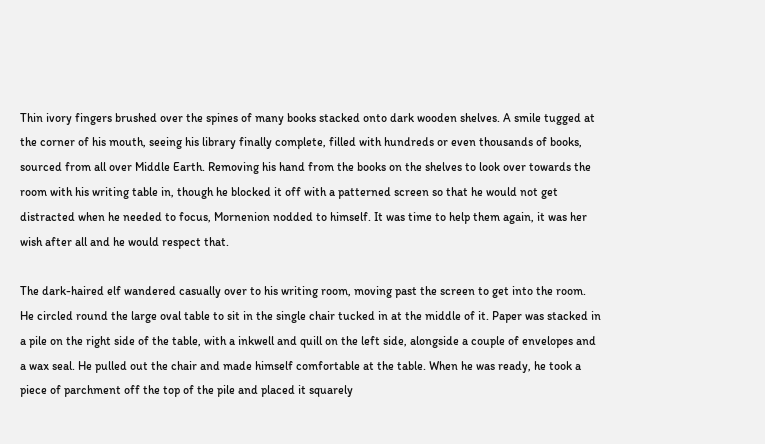Thin ivory fingers brushed over the spines of many books stacked onto dark wooden shelves. A smile tugged at the corner of his mouth, seeing his library finally complete, filled with hundreds or even thousands of books, sourced from all over Middle Earth. Removing his hand from the books on the shelves to look over towards the room with his writing table in, though he blocked it off with a patterned screen so that he would not get distracted when he needed to focus, Mornenion nodded to himself. It was time to help them again, it was her wish after all and he would respect that.

The dark-haired elf wandered casually over to his writing room, moving past the screen to get into the room. He circled round the large oval table to sit in the single chair tucked in at the middle of it. Paper was stacked in a pile on the right side of the table, with a inkwell and quill on the left side, alongside a couple of envelopes and a wax seal. He pulled out the chair and made himself comfortable at the table. When he was ready, he took a piece of parchment off the top of the pile and placed it squarely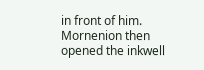in front of him. Mornenion then opened the inkwell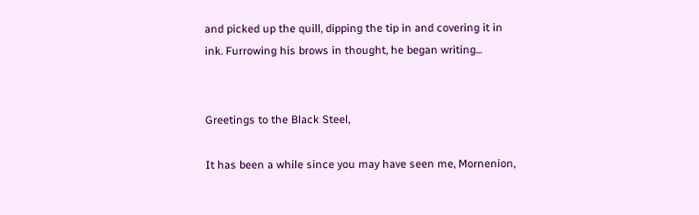and picked up the quill, dipping the tip in and covering it in ink. Furrowing his brows in thought, he began writing...


Greetings to the Black Steel,

It has been a while since you may have seen me, Mornenion,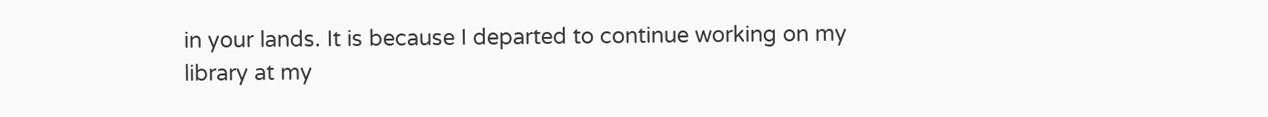in your lands. It is because I departed to continue working on my library at my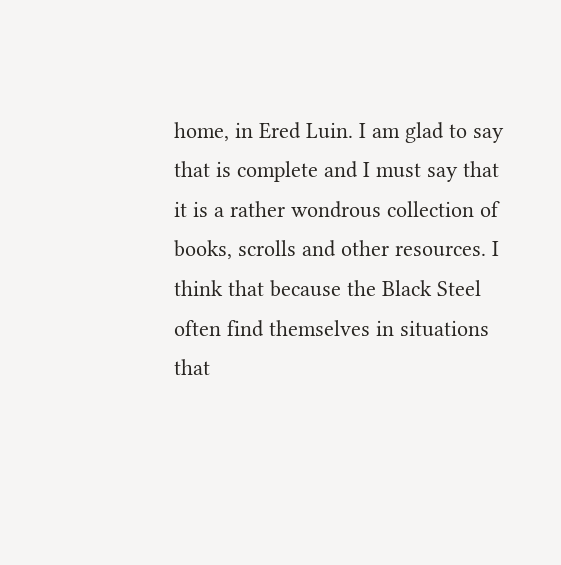home, in Ered Luin. I am glad to say that is complete and I must say that it is a rather wondrous collection of books, scrolls and other resources. I think that because the Black Steel often find themselves in situations that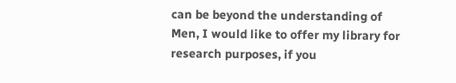can be beyond the understanding of Men, I would like to offer my library for research purposes, if you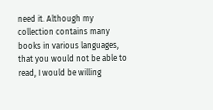need it. Although my collection contains many books in various languages, that you would not be able to read, I would be willing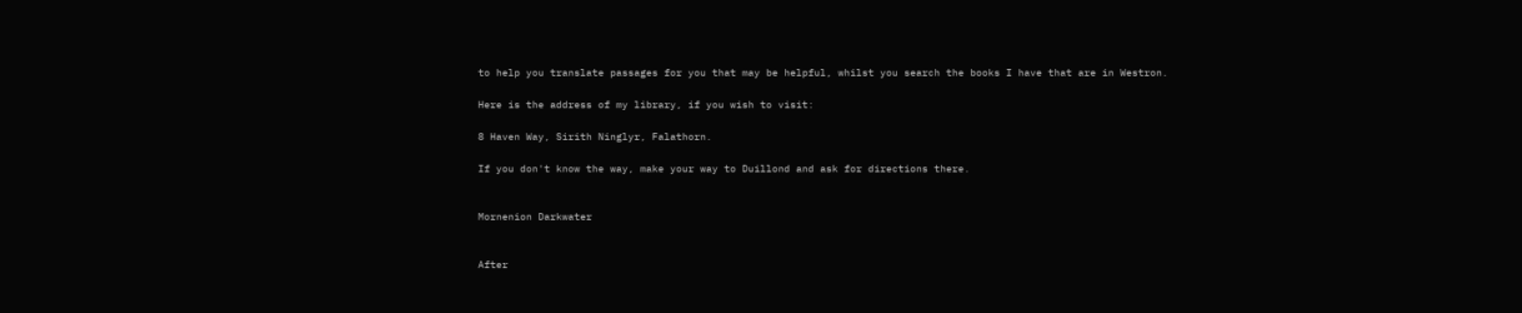to help you translate passages for you that may be helpful, whilst you search the books I have that are in Westron.

Here is the address of my library, if you wish to visit:

8 Haven Way, Sirith Ninglyr, Falathorn.

If you don't know the way, make your way to Duillond and ask for directions there.


Mornenion Darkwater


After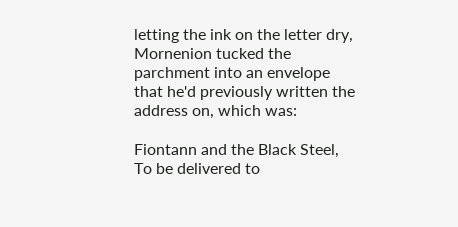letting the ink on the letter dry, Mornenion tucked the parchment into an envelope that he'd previously written the address on, which was:

Fiontann and the Black Steel,
To be delivered to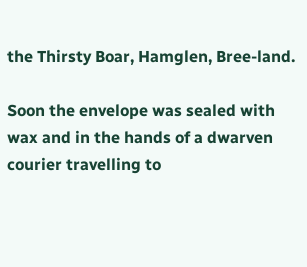the Thirsty Boar, Hamglen, Bree-land.

Soon the envelope was sealed with wax and in the hands of a dwarven courier travelling to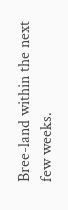Bree-land within the next few weeks.